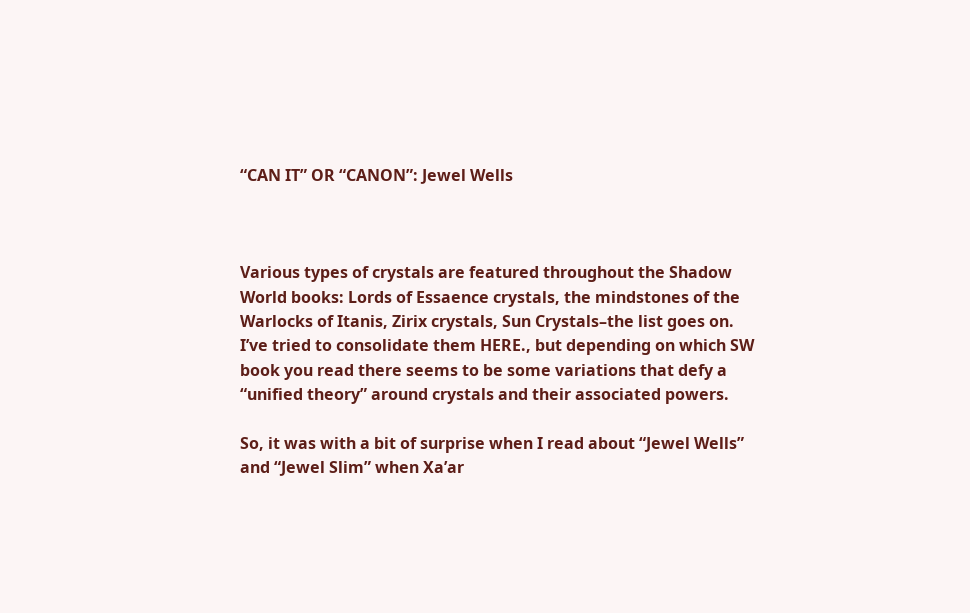“CAN IT” OR “CANON”: Jewel Wells



Various types of crystals are featured throughout the Shadow World books: Lords of Essaence crystals, the mindstones of the Warlocks of Itanis, Zirix crystals, Sun Crystals–the list goes on. I’ve tried to consolidate them HERE., but depending on which SW book you read there seems to be some variations that defy a “unified theory” around crystals and their associated powers.

So, it was with a bit of surprise when I read about “Jewel Wells” and “Jewel Slim” when Xa’ar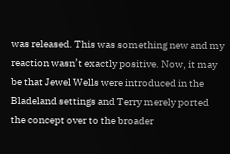was released. This was something new and my reaction wasn’t exactly positive. Now, it may be that Jewel Wells were introduced in the Bladeland settings and Terry merely ported the concept over to the broader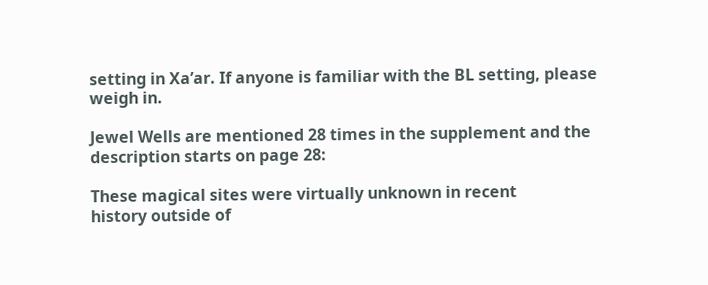setting in Xa’ar. If anyone is familiar with the BL setting, please weigh in.

Jewel Wells are mentioned 28 times in the supplement and the description starts on page 28:

These magical sites were virtually unknown in recent
history outside of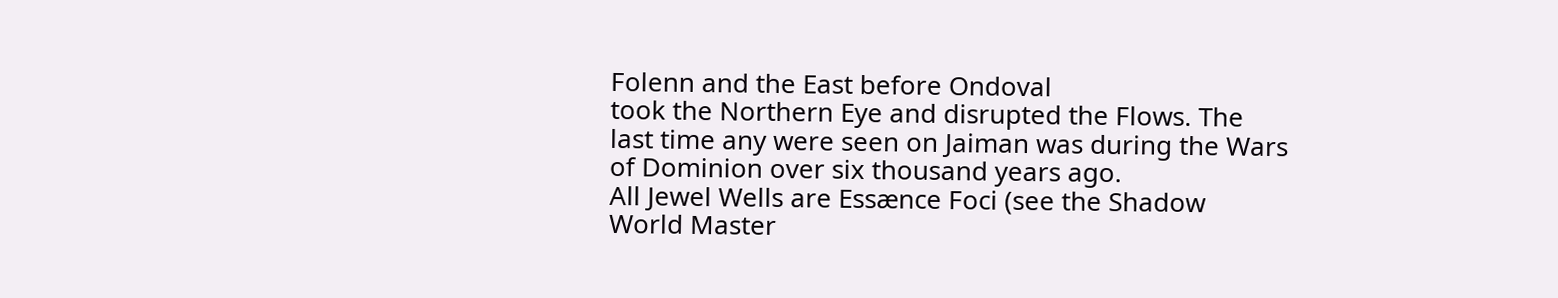Folenn and the East before Ondoval
took the Northern Eye and disrupted the Flows. The
last time any were seen on Jaiman was during the Wars
of Dominion over six thousand years ago.
All Jewel Wells are Essænce Foci (see the Shadow
World Master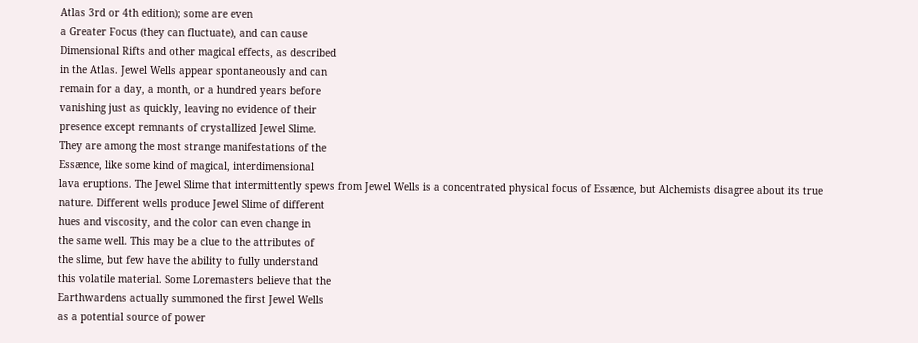Atlas 3rd or 4th edition); some are even
a Greater Focus (they can fluctuate), and can cause
Dimensional Rifts and other magical effects, as described
in the Atlas. Jewel Wells appear spontaneously and can
remain for a day, a month, or a hundred years before
vanishing just as quickly, leaving no evidence of their
presence except remnants of crystallized Jewel Slime.
They are among the most strange manifestations of the
Essænce, like some kind of magical, interdimensional
lava eruptions. The Jewel Slime that intermittently spews from Jewel Wells is a concentrated physical focus of Essænce, but Alchemists disagree about its true
nature. Different wells produce Jewel Slime of different
hues and viscosity, and the color can even change in
the same well. This may be a clue to the attributes of
the slime, but few have the ability to fully understand
this volatile material. Some Loremasters believe that the
Earthwardens actually summoned the first Jewel Wells
as a potential source of power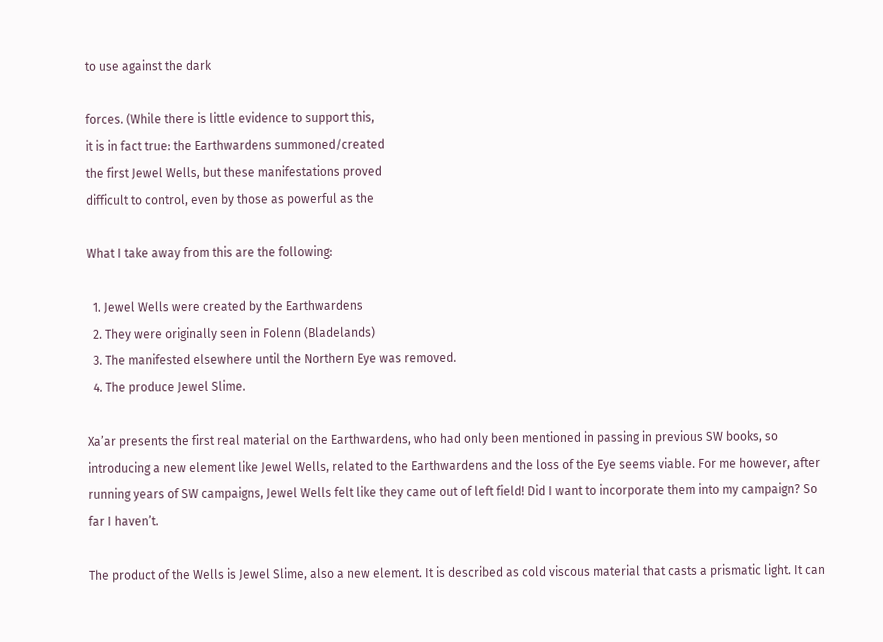to use against the dark

forces. (While there is little evidence to support this,
it is in fact true: the Earthwardens summoned/created
the first Jewel Wells, but these manifestations proved
difficult to control, even by those as powerful as the

What I take away from this are the following:

  1. Jewel Wells were created by the Earthwardens
  2. They were originally seen in Folenn (Bladelands)
  3. The manifested elsewhere until the Northern Eye was removed.
  4. The produce Jewel Slime.

Xa’ar presents the first real material on the Earthwardens, who had only been mentioned in passing in previous SW books, so introducing a new element like Jewel Wells, related to the Earthwardens and the loss of the Eye seems viable. For me however, after running years of SW campaigns, Jewel Wells felt like they came out of left field! Did I want to incorporate them into my campaign? So far I haven’t.

The product of the Wells is Jewel Slime, also a new element. It is described as cold viscous material that casts a prismatic light. It can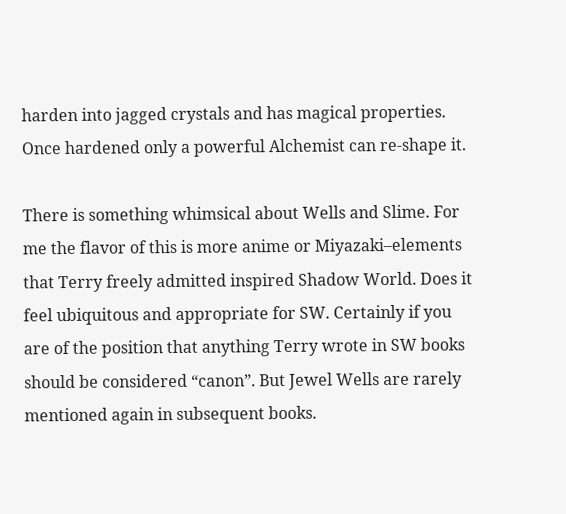harden into jagged crystals and has magical properties. Once hardened only a powerful Alchemist can re-shape it.

There is something whimsical about Wells and Slime. For me the flavor of this is more anime or Miyazaki–elements that Terry freely admitted inspired Shadow World. Does it feel ubiquitous and appropriate for SW. Certainly if you are of the position that anything Terry wrote in SW books should be considered “canon”. But Jewel Wells are rarely mentioned again in subsequent books.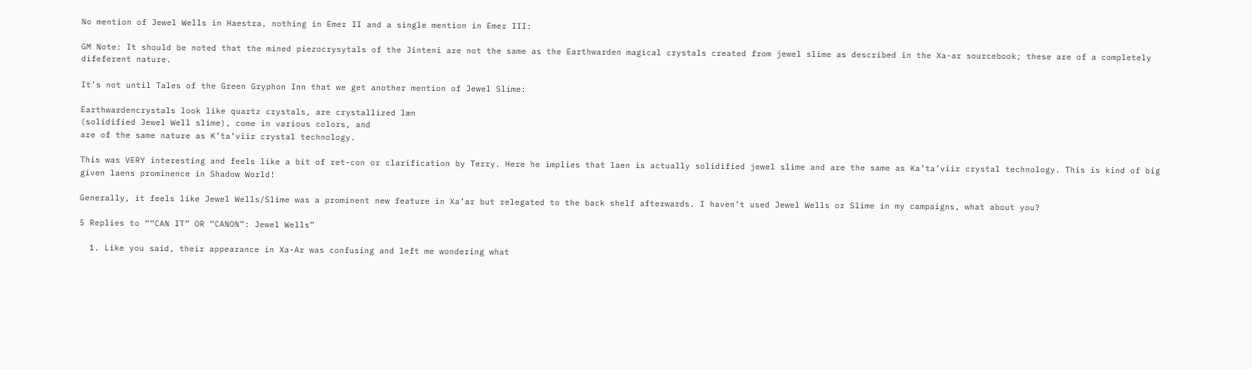No mention of Jewel Wells in Haestra, nothing in Emer II and a single mention in Emer III:

GM Note: It should be noted that the mined piezocrysytals of the Jinteni are not the same as the Earthwarden magical crystals created from jewel slime as described in the Xa-ar sourcebook; these are of a completely difeferent nature.

It’s not until Tales of the Green Gryphon Inn that we get another mention of Jewel Slime:

Earthwardencrystals look like quartz crystals, are crystallized læn
(solidified Jewel Well slime), come in various colors, and
are of the same nature as K’ta’viir crystal technology.

This was VERY interesting and feels like a bit of ret-con or clarification by Terry. Here he implies that laen is actually solidified jewel slime and are the same as Ka’ta’viir crystal technology. This is kind of big given laens prominence in Shadow World!

Generally, it feels like Jewel Wells/Slime was a prominent new feature in Xa’ar but relegated to the back shelf afterwards. I haven’t used Jewel Wells or Slime in my campaigns, what about you?

5 Replies to ““CAN IT” OR “CANON”: Jewel Wells”

  1. Like you said, their appearance in Xa-Ar was confusing and left me wondering what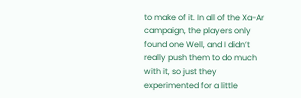to make of it. In all of the Xa-Ar campaign, the players only found one Well, and I didn’t really push them to do much with it, so just they experimented for a little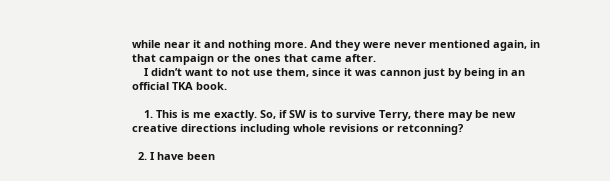while near it and nothing more. And they were never mentioned again, in that campaign or the ones that came after.
    I didn’t want to not use them, since it was cannon just by being in an official TKA book.

    1. This is me exactly. So, if SW is to survive Terry, there may be new creative directions including whole revisions or retconning?

  2. I have been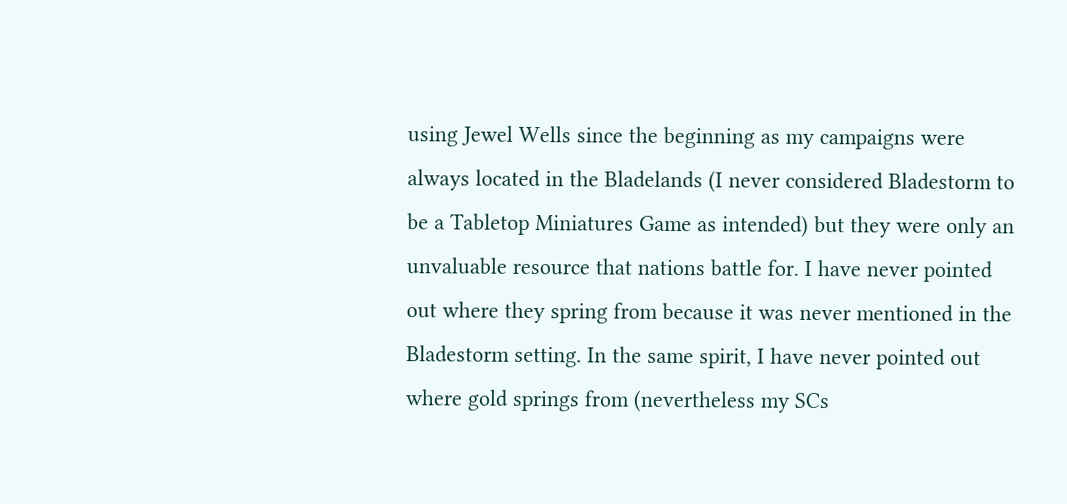using Jewel Wells since the beginning as my campaigns were always located in the Bladelands (I never considered Bladestorm to be a Tabletop Miniatures Game as intended) but they were only an unvaluable resource that nations battle for. I have never pointed out where they spring from because it was never mentioned in the Bladestorm setting. In the same spirit, I have never pointed out where gold springs from (nevertheless my SCs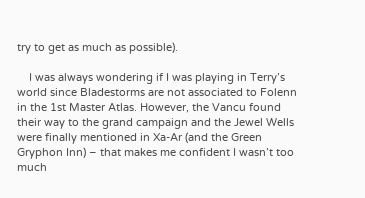try to get as much as possible).

    I was always wondering if I was playing in Terry’s world since Bladestorms are not associated to Folenn in the 1st Master Atlas. However, the Vancu found their way to the grand campaign and the Jewel Wells were finally mentioned in Xa-Ar (and the Green Gryphon Inn) – that makes me confident I wasn’t too much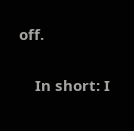off.

    In short: I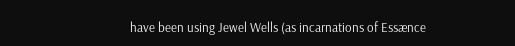have been using Jewel Wells (as incarnations of Essænce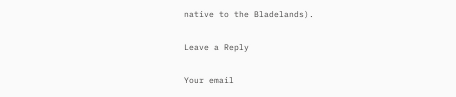native to the Bladelands).

Leave a Reply

Your email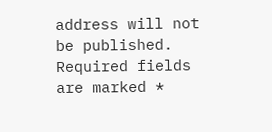address will not be published. Required fields are marked *